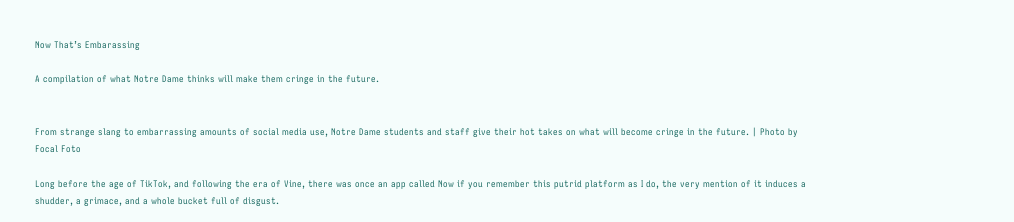Now That’s Embarassing

A compilation of what Notre Dame thinks will make them cringe in the future.


From strange slang to embarrassing amounts of social media use, Notre Dame students and staff give their hot takes on what will become cringe in the future. | Photo by Focal Foto

Long before the age of TikTok, and following the era of Vine, there was once an app called Now if you remember this putrid platform as I do, the very mention of it induces a shudder, a grimace, and a whole bucket full of disgust.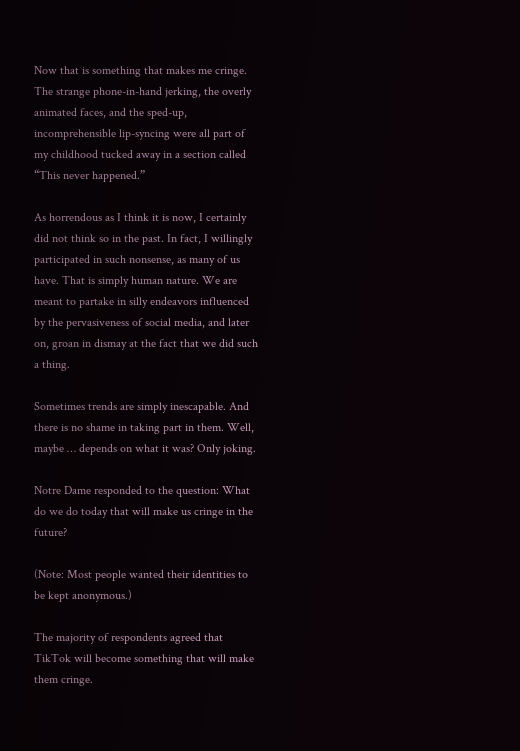Now that is something that makes me cringe. The strange phone-in-hand jerking, the overly animated faces, and the sped-up, incomprehensible lip-syncing were all part of my childhood tucked away in a section called “This never happened.”

As horrendous as I think it is now, I certainly did not think so in the past. In fact, I willingly participated in such nonsense, as many of us have. That is simply human nature. We are meant to partake in silly endeavors influenced by the pervasiveness of social media, and later on, groan in dismay at the fact that we did such a thing.

Sometimes trends are simply inescapable. And there is no shame in taking part in them. Well, maybe … depends on what it was? Only joking.

Notre Dame responded to the question: What do we do today that will make us cringe in the future?

(Note: Most people wanted their identities to be kept anonymous.)

The majority of respondents agreed that TikTok will become something that will make them cringe.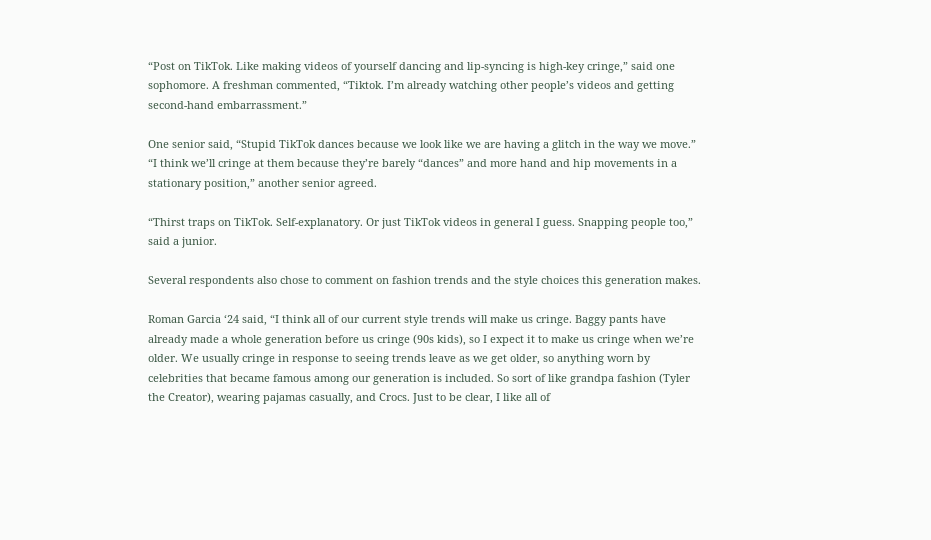“Post on TikTok. Like making videos of yourself dancing and lip-syncing is high-key cringe,” said one sophomore. A freshman commented, “Tiktok. I’m already watching other people’s videos and getting second-hand embarrassment.”

One senior said, “Stupid TikTok dances because we look like we are having a glitch in the way we move.” “I think we’ll cringe at them because they’re barely “dances” and more hand and hip movements in a stationary position,” another senior agreed.

“Thirst traps on TikTok. Self-explanatory. Or just TikTok videos in general I guess. Snapping people too,” said a junior.

Several respondents also chose to comment on fashion trends and the style choices this generation makes.

Roman Garcia ‘24 said, “I think all of our current style trends will make us cringe. Baggy pants have already made a whole generation before us cringe (90s kids), so I expect it to make us cringe when we’re older. We usually cringe in response to seeing trends leave as we get older, so anything worn by celebrities that became famous among our generation is included. So sort of like grandpa fashion (Tyler the Creator), wearing pajamas casually, and Crocs. Just to be clear, I like all of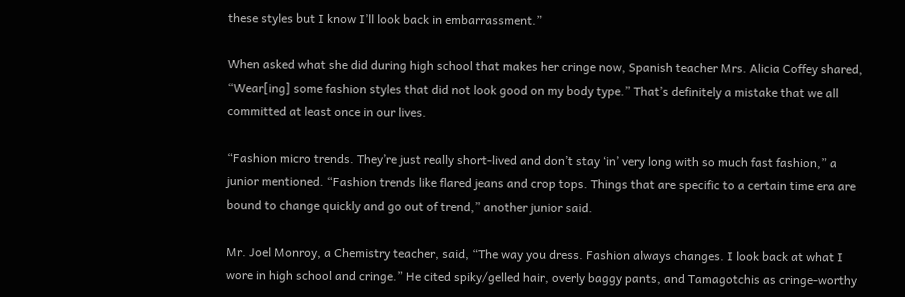these styles but I know I’ll look back in embarrassment.”

When asked what she did during high school that makes her cringe now, Spanish teacher Mrs. Alicia Coffey shared, “Wear[ing] some fashion styles that did not look good on my body type.” That’s definitely a mistake that we all committed at least once in our lives.

“Fashion micro trends. They’re just really short-lived and don’t stay ‘in’ very long with so much fast fashion,” a junior mentioned. “Fashion trends like flared jeans and crop tops. Things that are specific to a certain time era are bound to change quickly and go out of trend,” another junior said.

Mr. Joel Monroy, a Chemistry teacher, said, “The way you dress. Fashion always changes. I look back at what I wore in high school and cringe.” He cited spiky/gelled hair, overly baggy pants, and Tamagotchis as cringe-worthy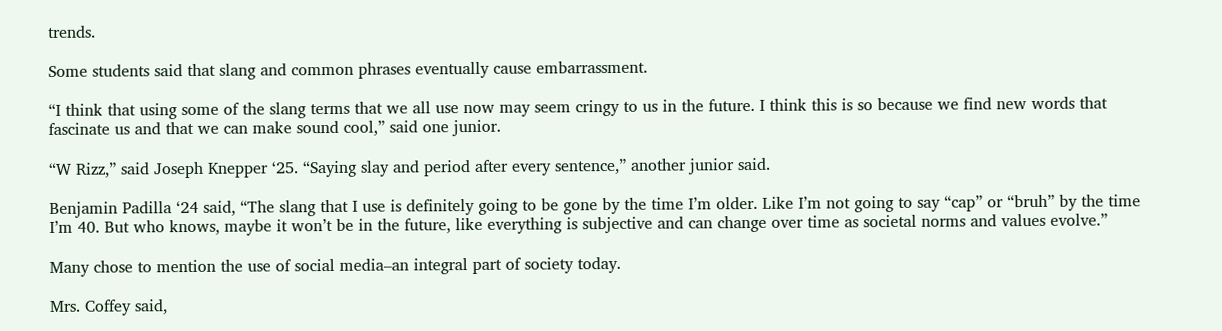trends.

Some students said that slang and common phrases eventually cause embarrassment.

“I think that using some of the slang terms that we all use now may seem cringy to us in the future. I think this is so because we find new words that fascinate us and that we can make sound cool,” said one junior.

“W Rizz,” said Joseph Knepper ‘25. “Saying slay and period after every sentence,” another junior said.

Benjamin Padilla ‘24 said, “The slang that I use is definitely going to be gone by the time I’m older. Like I’m not going to say “cap” or “bruh” by the time I’m 40. But who knows, maybe it won’t be in the future, like everything is subjective and can change over time as societal norms and values evolve.”

Many chose to mention the use of social media–an integral part of society today.

Mrs. Coffey said,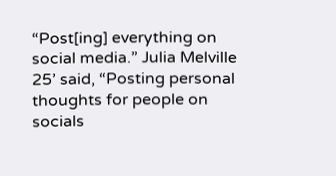“Post[ing] everything on social media.” Julia Melville 25’ said, “Posting personal thoughts for people on socials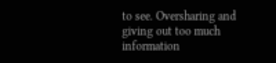to see. Oversharing and giving out too much information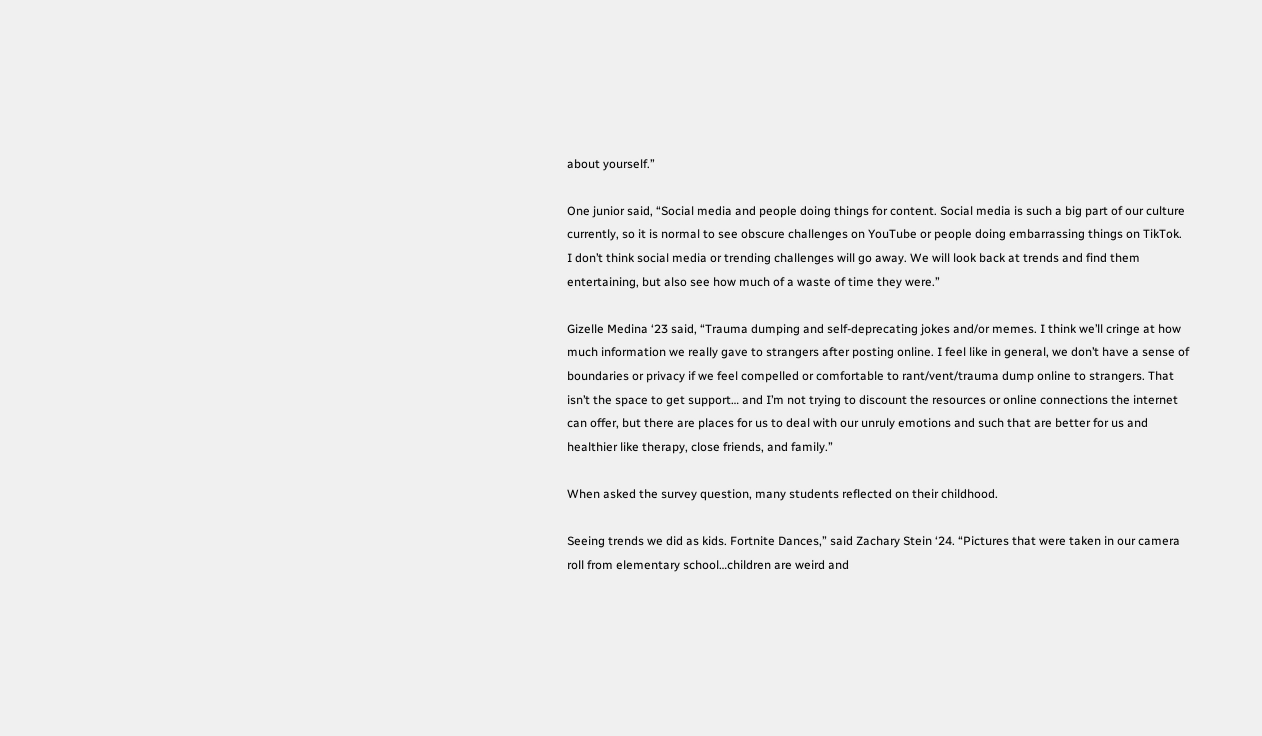about yourself.”

One junior said, “Social media and people doing things for content. Social media is such a big part of our culture currently, so it is normal to see obscure challenges on YouTube or people doing embarrassing things on TikTok. I don’t think social media or trending challenges will go away. We will look back at trends and find them entertaining, but also see how much of a waste of time they were.”

Gizelle Medina ‘23 said, “Trauma dumping and self-deprecating jokes and/or memes. I think we’ll cringe at how much information we really gave to strangers after posting online. I feel like in general, we don’t have a sense of boundaries or privacy if we feel compelled or comfortable to rant/vent/trauma dump online to strangers. That isn’t the space to get support… and I’m not trying to discount the resources or online connections the internet can offer, but there are places for us to deal with our unruly emotions and such that are better for us and healthier like therapy, close friends, and family.”

When asked the survey question, many students reflected on their childhood.

Seeing trends we did as kids. Fortnite Dances,” said Zachary Stein ‘24. “Pictures that were taken in our camera roll from elementary school…children are weird and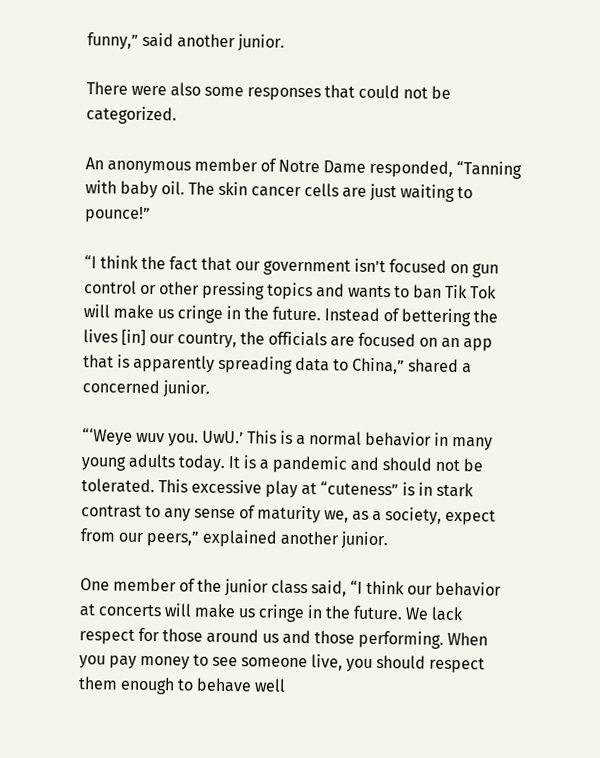funny,” said another junior.

There were also some responses that could not be categorized.

An anonymous member of Notre Dame responded, “Tanning with baby oil. The skin cancer cells are just waiting to pounce!”

“I think the fact that our government isn’t focused on gun control or other pressing topics and wants to ban Tik Tok will make us cringe in the future. Instead of bettering the lives [in] our country, the officials are focused on an app that is apparently spreading data to China,” shared a concerned junior.

“‘Weye wuv you. UwU.’ This is a normal behavior in many young adults today. It is a pandemic and should not be tolerated. This excessive play at “cuteness” is in stark contrast to any sense of maturity we, as a society, expect from our peers,” explained another junior.

One member of the junior class said, “I think our behavior at concerts will make us cringe in the future. We lack respect for those around us and those performing. When you pay money to see someone live, you should respect them enough to behave well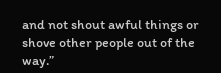and not shout awful things or shove other people out of the way.”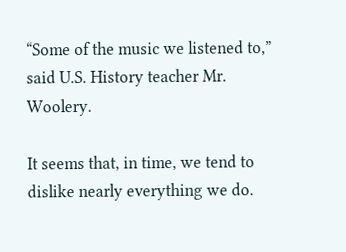“Some of the music we listened to,” said U.S. History teacher Mr. Woolery.

It seems that, in time, we tend to dislike nearly everything we do.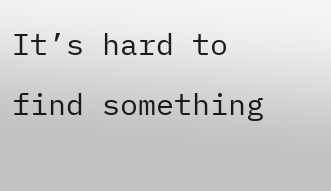It’s hard to find something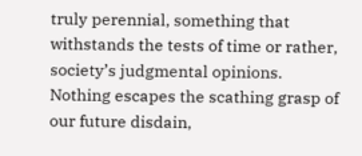truly perennial, something that withstands the tests of time or rather, society’s judgmental opinions. Nothing escapes the scathing grasp of our future disdain,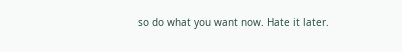so do what you want now. Hate it later.